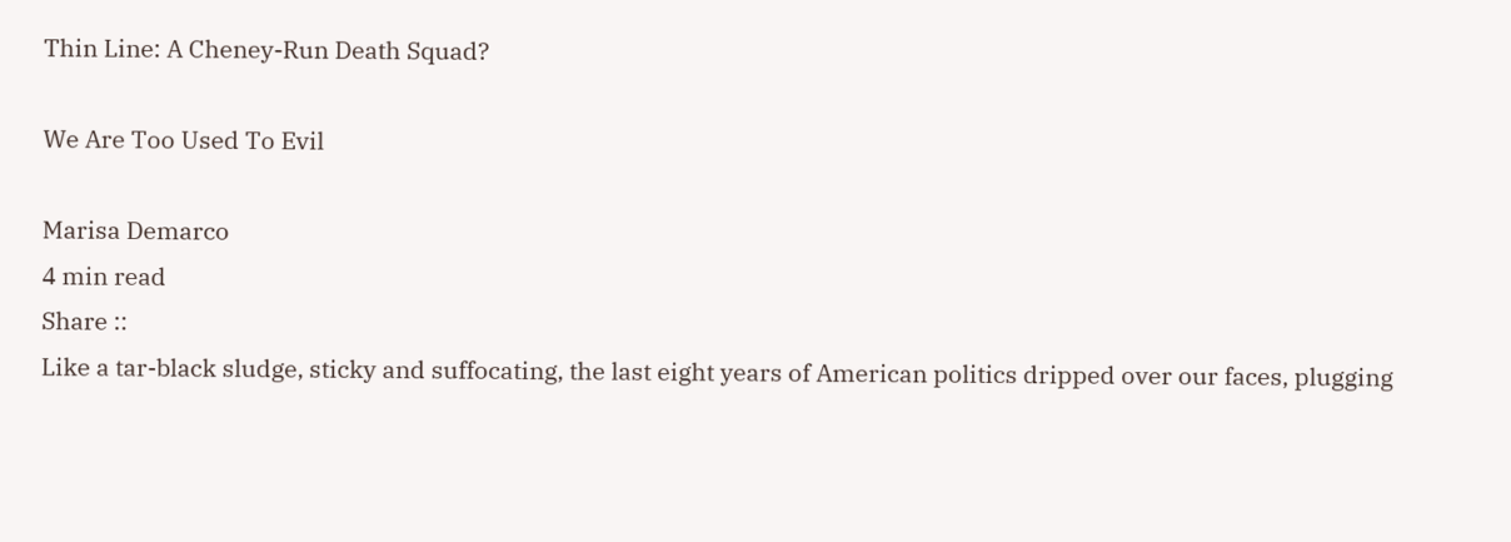Thin Line: A Cheney-Run Death Squad?

We Are Too Used To Evil

Marisa Demarco
4 min read
Share ::
Like a tar-black sludge, sticky and suffocating, the last eight years of American politics dripped over our faces, plugging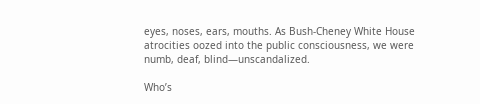eyes, noses, ears, mouths. As Bush-Cheney White House atrocities oozed into the public consciousness, we were numb, deaf, blind—unscandalized.

Who’s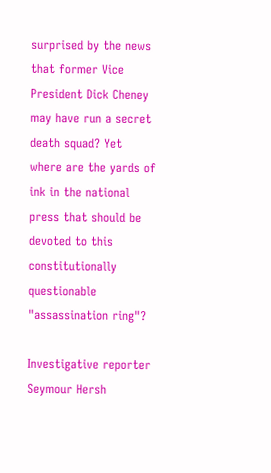surprised by the news that former Vice President Dick Cheney may have run a secret death squad? Yet where are the yards of ink in the national press that should be devoted to this constitutionally questionable "assassination ring"?

Investigative reporter Seymour Hersh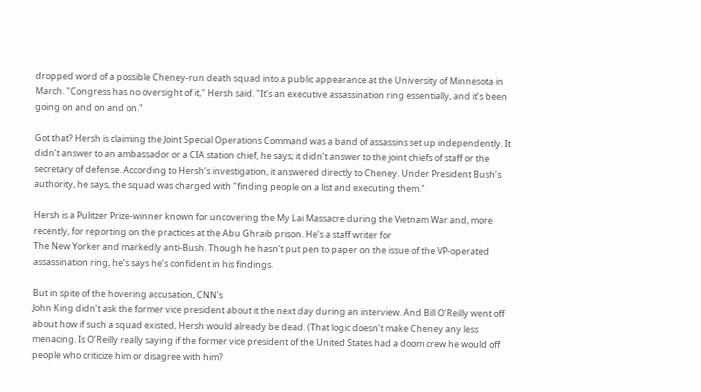dropped word of a possible Cheney-run death squad into a public appearance at the University of Minnesota in March. "Congress has no oversight of it," Hersh said. "It’s an executive assassination ring essentially, and it’s been going on and on and on."

Got that? Hersh is claiming the Joint Special Operations Command was a band of assassins set up independently. It didn’t answer to an ambassador or a CIA station chief, he says; it didn’t answer to the joint chiefs of staff or the secretary of defense. According to Hersh’s investigation, it answered directly to Cheney. Under President Bush’s authority, he says, the squad was charged with "finding people on a list and executing them."

Hersh is a Pulitzer Prize-winner known for uncovering the My Lai Massacre during the Vietnam War and, more recently, for reporting on the practices at the Abu Ghraib prison. He’s a staff writer for
The New Yorker and markedly anti-Bush. Though he hasn’t put pen to paper on the issue of the VP-operated assassination ring, he’s says he’s confident in his findings.

But in spite of the hovering accusation, CNN’s
John King didn’t ask the former vice president about it the next day during an interview. And Bill O’Reilly went off about how if such a squad existed, Hersh would already be dead. (That logic doesn’t make Cheney any less menacing. Is O’Reilly really saying if the former vice president of the United States had a doom crew he would off people who criticize him or disagree with him?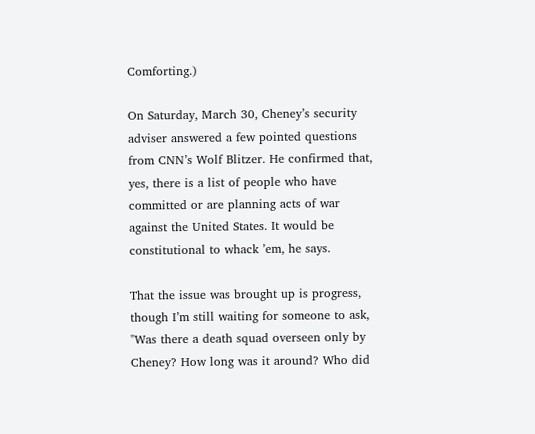Comforting.)

On Saturday, March 30, Cheney’s security adviser answered a few pointed questions from CNN’s Wolf Blitzer. He confirmed that, yes, there is a list of people who have committed or are planning acts of war against the United States. It would be constitutional to whack ’em, he says.

That the issue was brought up is progress, though I’m still waiting for someone to ask, "Was there a death squad overseen only by Cheney? How long was it around? Who did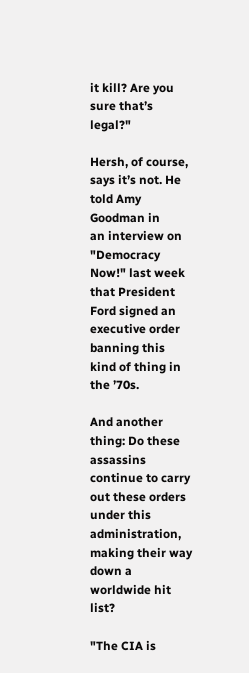it kill? Are you sure that’s legal?"

Hersh, of course, says it’s not. He told Amy Goodman in
an interview on "Democracy Now!" last week that President Ford signed an executive order banning this kind of thing in the ’70s.

And another thing: Do these assassins continue to carry out these orders under this administration, making their way down a worldwide hit list?

"The CIA is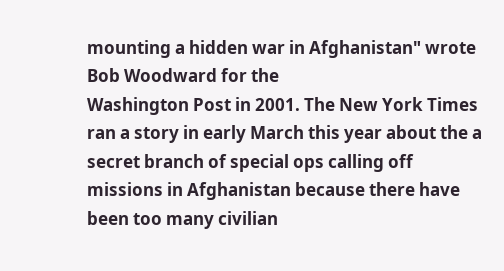mounting a hidden war in Afghanistan" wrote Bob Woodward for the
Washington Post in 2001. The New York Times ran a story in early March this year about the a secret branch of special ops calling off missions in Afghanistan because there have been too many civilian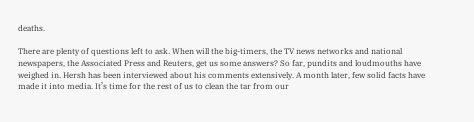deaths.

There are plenty of questions left to ask. When will the big-timers, the TV news networks and national newspapers, the Associated Press and Reuters, get us some answers? So far, pundits and loudmouths have weighed in. Hersh has been interviewed about his comments extensively. A month later, few solid facts have made it into media. It’s time for the rest of us to clean the tar from our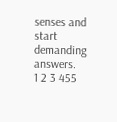senses and start demanding answers.
1 2 3 455